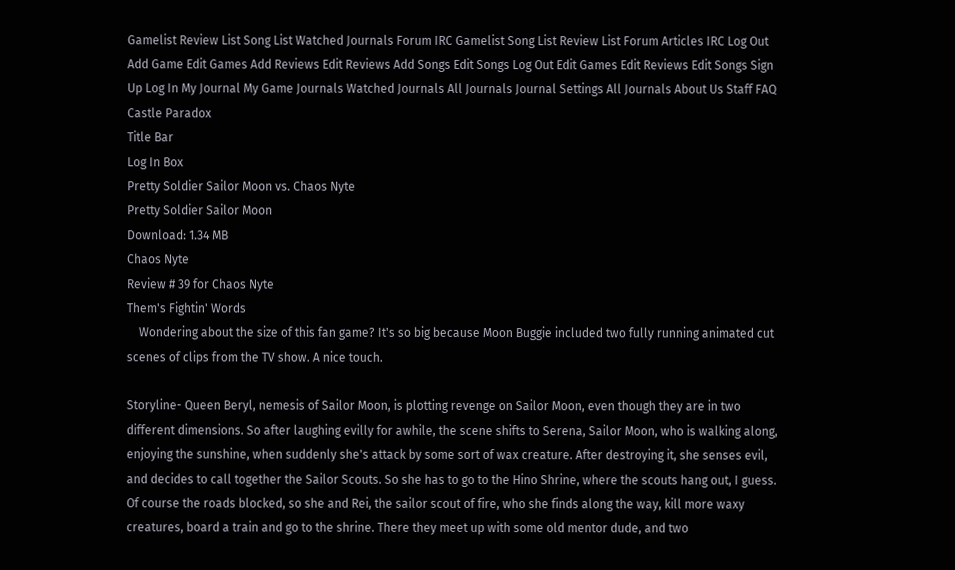Gamelist Review List Song List Watched Journals Forum IRC Gamelist Song List Review List Forum Articles IRC Log Out Add Game Edit Games Add Reviews Edit Reviews Add Songs Edit Songs Log Out Edit Games Edit Reviews Edit Songs Sign Up Log In My Journal My Game Journals Watched Journals All Journals Journal Settings All Journals About Us Staff FAQ
Castle Paradox
Title Bar
Log In Box
Pretty Soldier Sailor Moon vs. Chaos Nyte
Pretty Soldier Sailor Moon
Download: 1.34 MB
Chaos Nyte
Review # 39 for Chaos Nyte
Them's Fightin' Words
    Wondering about the size of this fan game? It's so big because Moon Buggie included two fully running animated cut scenes of clips from the TV show. A nice touch.

Storyline- Queen Beryl, nemesis of Sailor Moon, is plotting revenge on Sailor Moon, even though they are in two different dimensions. So after laughing evilly for awhile, the scene shifts to Serena, Sailor Moon, who is walking along, enjoying the sunshine, when suddenly she's attack by some sort of wax creature. After destroying it, she senses evil, and decides to call together the Sailor Scouts. So she has to go to the Hino Shrine, where the scouts hang out, I guess. Of course the roads blocked, so she and Rei, the sailor scout of fire, who she finds along the way, kill more waxy creatures, board a train and go to the shrine. There they meet up with some old mentor dude, and two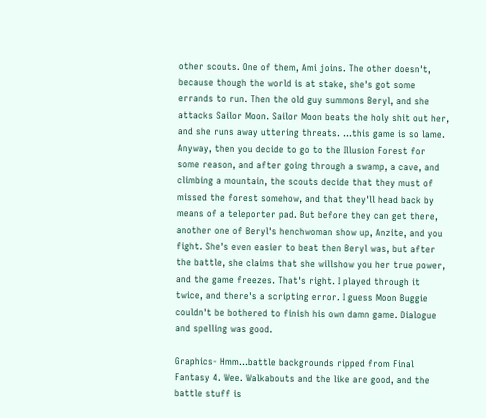other scouts. One of them, Ami joins. The other doesn't, because though the world is at stake, she's got some errands to run. Then the old guy summons Beryl, and she attacks Sailor Moon. Sailor Moon beats the holy shit out her, and she runs away uttering threats. ...this game is so lame. Anyway, then you decide to go to the Illusion Forest for some reason, and after going through a swamp, a cave, and climbing a mountain, the scouts decide that they must of missed the forest somehow, and that they'll head back by means of a teleporter pad. But before they can get there, another one of Beryl's henchwoman show up, Anzite, and you fight. She's even easier to beat then Beryl was, but after the battle, she claims that she willshow you her true power, and the game freezes. That's right. I played through it twice, and there's a scripting error. I guess Moon Buggie couldn't be bothered to finish his own damn game. Dialogue and spelling was good.

Graphics- Hmm...battle backgrounds ripped from Final Fantasy 4. Wee. Walkabouts and the like are good, and the battle stuff is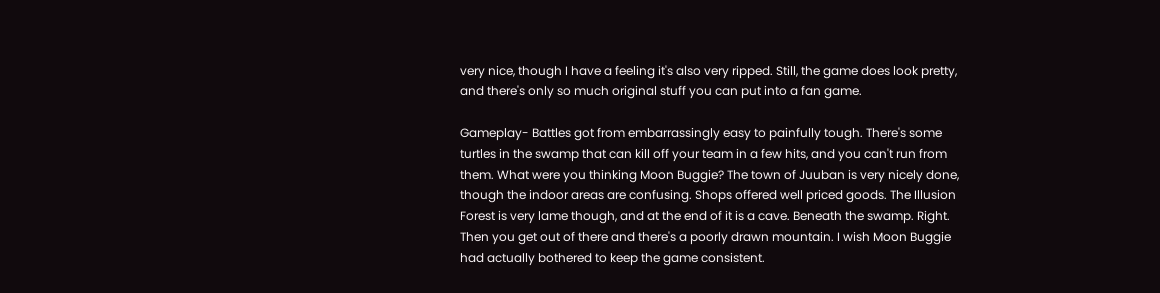very nice, though I have a feeling it's also very ripped. Still, the game does look pretty, and there's only so much original stuff you can put into a fan game.

Gameplay- Battles got from embarrassingly easy to painfully tough. There's some turtles in the swamp that can kill off your team in a few hits, and you can't run from them. What were you thinking Moon Buggie? The town of Juuban is very nicely done, though the indoor areas are confusing. Shops offered well priced goods. The Illusion Forest is very lame though, and at the end of it is a cave. Beneath the swamp. Right. Then you get out of there and there's a poorly drawn mountain. I wish Moon Buggie had actually bothered to keep the game consistent.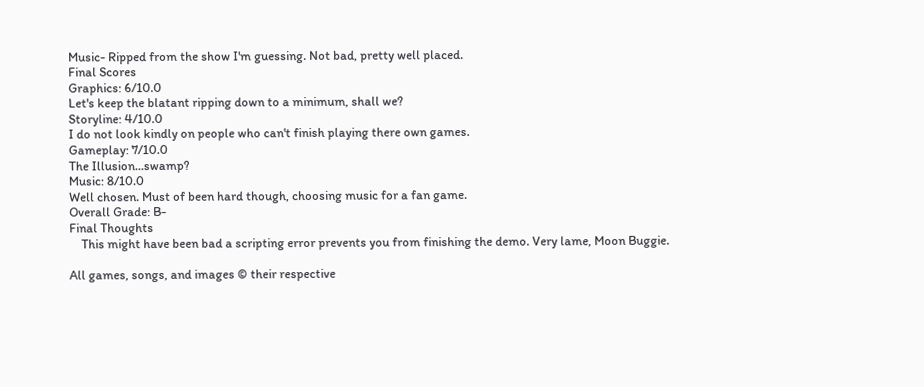Music- Ripped from the show I'm guessing. Not bad, pretty well placed.
Final Scores
Graphics: 6/10.0
Let's keep the blatant ripping down to a minimum, shall we?
Storyline: 4/10.0
I do not look kindly on people who can't finish playing there own games.
Gameplay: 7/10.0
The Illusion...swamp?
Music: 8/10.0
Well chosen. Must of been hard though, choosing music for a fan game.
Overall Grade: B-
Final Thoughts
    This might have been bad a scripting error prevents you from finishing the demo. Very lame, Moon Buggie.

All games, songs, and images © their respective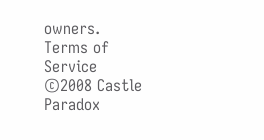owners.
Terms of Service
©2008 Castle Paradox